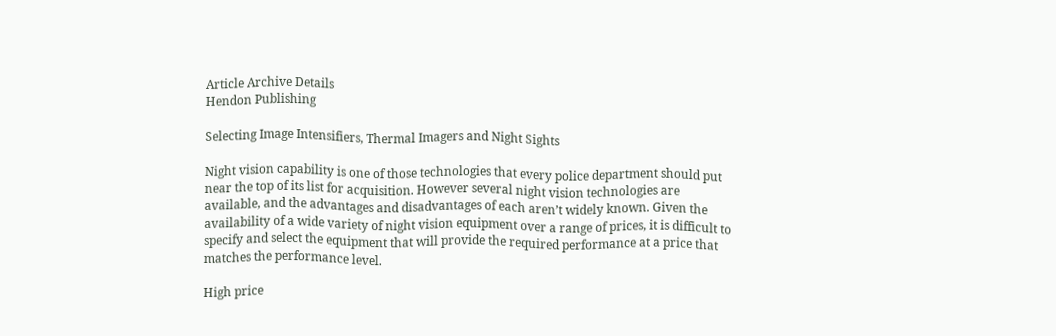Article Archive Details
Hendon Publishing

Selecting Image Intensifiers, Thermal Imagers and Night Sights

Night vision capability is one of those technologies that every police department should put near the top of its list for acquisition. However several night vision technologies are available, and the advantages and disadvantages of each aren’t widely known. Given the availability of a wide variety of night vision equipment over a range of prices, it is difficult to specify and select the equipment that will provide the required performance at a price that matches the performance level.

High price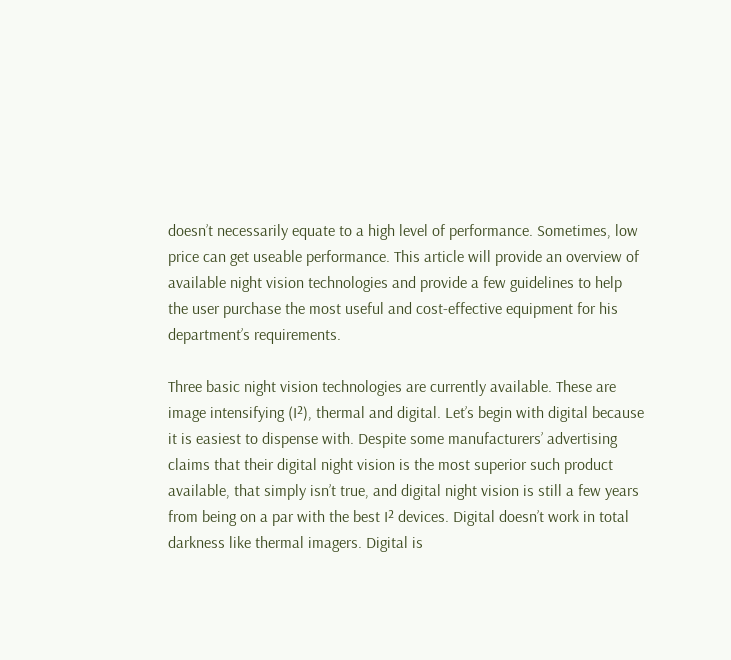doesn’t necessarily equate to a high level of performance. Sometimes, low price can get useable performance. This article will provide an overview of available night vision technologies and provide a few guidelines to help the user purchase the most useful and cost-effective equipment for his department’s requirements.

Three basic night vision technologies are currently available. These are image intensifying (I²), thermal and digital. Let’s begin with digital because it is easiest to dispense with. Despite some manufacturers’ advertising claims that their digital night vision is the most superior such product available, that simply isn’t true, and digital night vision is still a few years from being on a par with the best I² devices. Digital doesn’t work in total darkness like thermal imagers. Digital is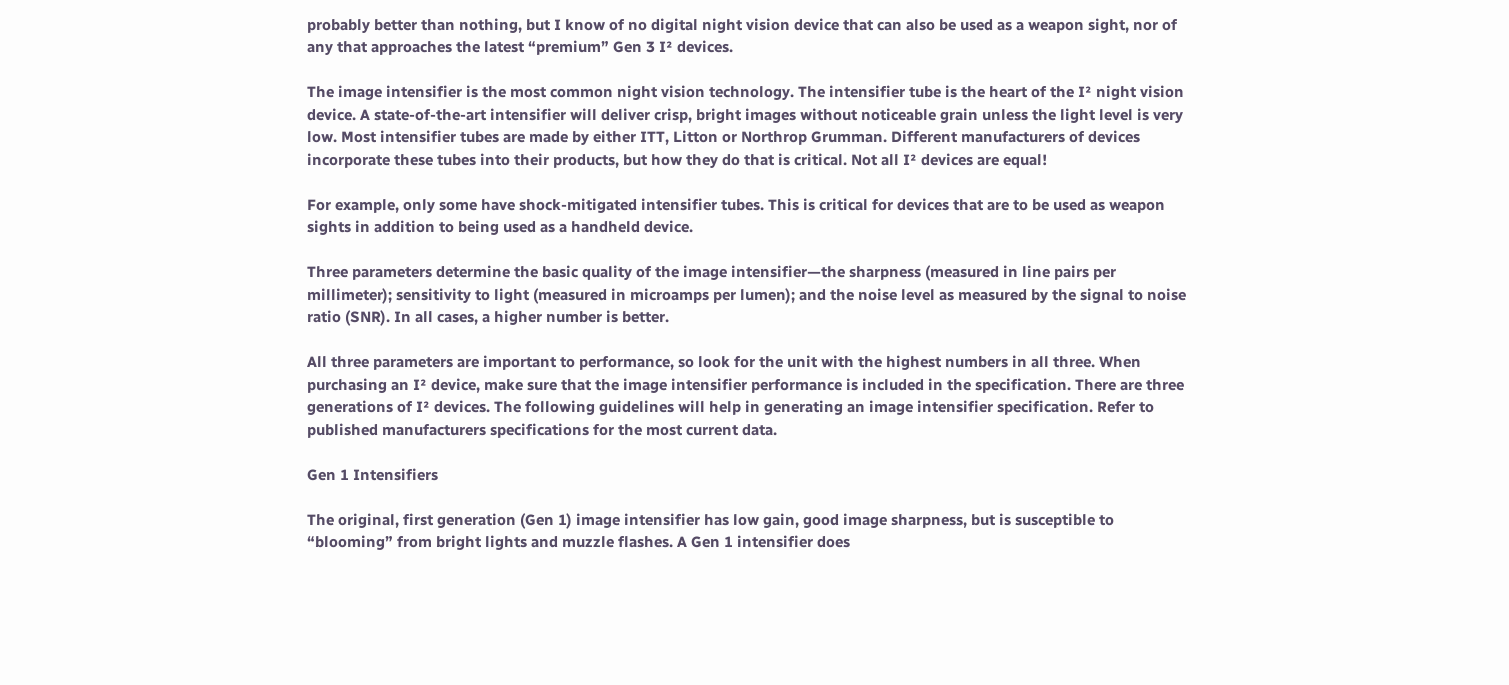probably better than nothing, but I know of no digital night vision device that can also be used as a weapon sight, nor of any that approaches the latest “premium” Gen 3 I² devices.

The image intensifier is the most common night vision technology. The intensifier tube is the heart of the I² night vision device. A state-of-the-art intensifier will deliver crisp, bright images without noticeable grain unless the light level is very low. Most intensifier tubes are made by either ITT, Litton or Northrop Grumman. Different manufacturers of devices incorporate these tubes into their products, but how they do that is critical. Not all I² devices are equal!

For example, only some have shock-mitigated intensifier tubes. This is critical for devices that are to be used as weapon sights in addition to being used as a handheld device.

Three parameters determine the basic quality of the image intensifier—the sharpness (measured in line pairs per millimeter); sensitivity to light (measured in microamps per lumen); and the noise level as measured by the signal to noise ratio (SNR). In all cases, a higher number is better.

All three parameters are important to performance, so look for the unit with the highest numbers in all three. When purchasing an I² device, make sure that the image intensifier performance is included in the specification. There are three generations of I² devices. The following guidelines will help in generating an image intensifier specification. Refer to published manufacturers specifications for the most current data.

Gen 1 Intensifiers

The original, first generation (Gen 1) image intensifier has low gain, good image sharpness, but is susceptible to “blooming” from bright lights and muzzle flashes. A Gen 1 intensifier does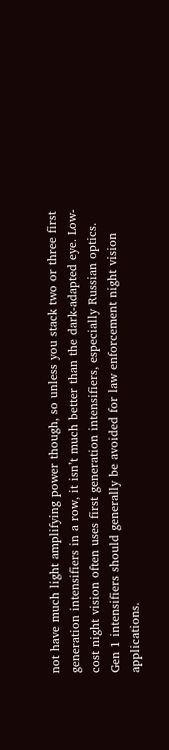not have much light amplifying power though, so unless you stack two or three first generation intensifiers in a row, it isn’t much better than the dark-adapted eye. Low-cost night vision often uses first generation intensifiers, especially Russian optics. Gen 1 intensifiers should generally be avoided for law enforcement night vision applications.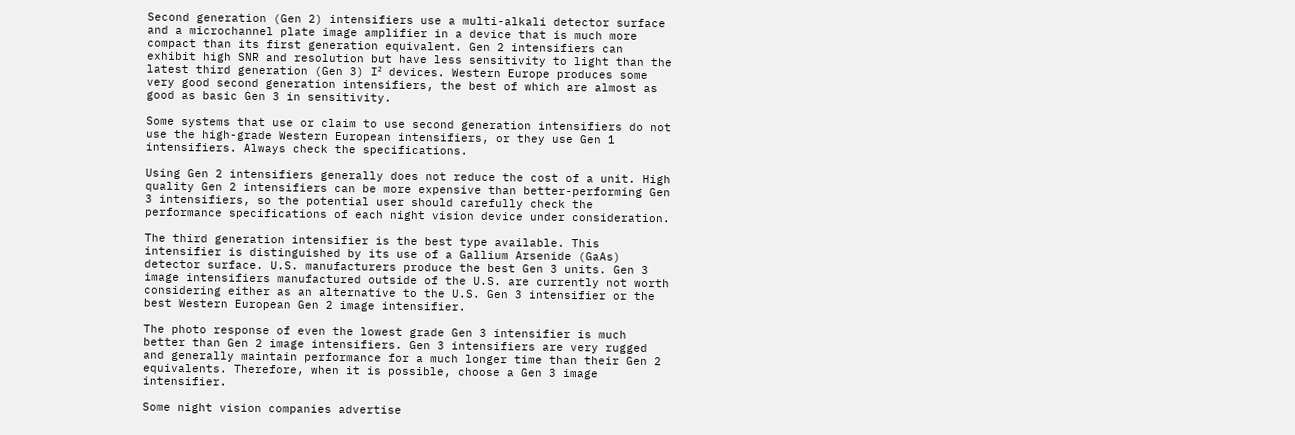Second generation (Gen 2) intensifiers use a multi-alkali detector surface and a microchannel plate image amplifier in a device that is much more compact than its first generation equivalent. Gen 2 intensifiers can exhibit high SNR and resolution but have less sensitivity to light than the latest third generation (Gen 3) I² devices. Western Europe produces some very good second generation intensifiers, the best of which are almost as good as basic Gen 3 in sensitivity.

Some systems that use or claim to use second generation intensifiers do not use the high-grade Western European intensifiers, or they use Gen 1 intensifiers. Always check the specifications.

Using Gen 2 intensifiers generally does not reduce the cost of a unit. High quality Gen 2 intensifiers can be more expensive than better-performing Gen 3 intensifiers, so the potential user should carefully check the performance specifications of each night vision device under consideration.

The third generation intensifier is the best type available. This intensifier is distinguished by its use of a Gallium Arsenide (GaAs) detector surface. U.S. manufacturers produce the best Gen 3 units. Gen 3 image intensifiers manufactured outside of the U.S. are currently not worth considering either as an alternative to the U.S. Gen 3 intensifier or the best Western European Gen 2 image intensifier.

The photo response of even the lowest grade Gen 3 intensifier is much better than Gen 2 image intensifiers. Gen 3 intensifiers are very rugged and generally maintain performance for a much longer time than their Gen 2 equivalents. Therefore, when it is possible, choose a Gen 3 image intensifier.

Some night vision companies advertise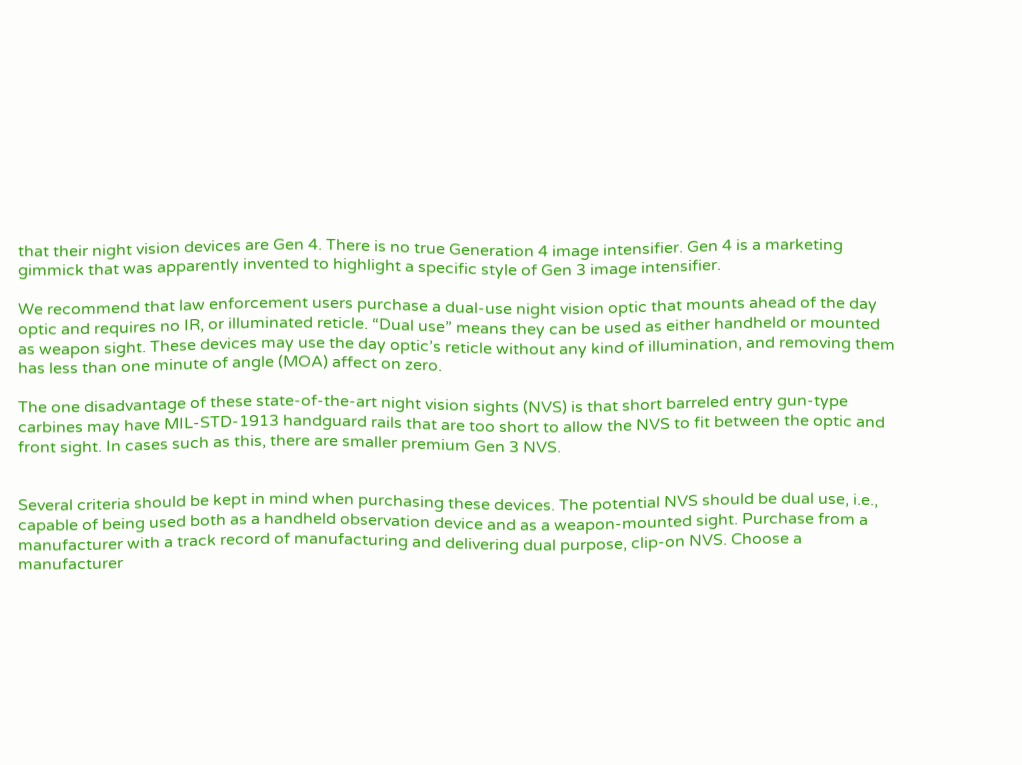that their night vision devices are Gen 4. There is no true Generation 4 image intensifier. Gen 4 is a marketing gimmick that was apparently invented to highlight a specific style of Gen 3 image intensifier.

We recommend that law enforcement users purchase a dual-use night vision optic that mounts ahead of the day optic and requires no IR, or illuminated reticle. “Dual use” means they can be used as either handheld or mounted as weapon sight. These devices may use the day optic’s reticle without any kind of illumination, and removing them has less than one minute of angle (MOA) affect on zero.

The one disadvantage of these state-of-the-art night vision sights (NVS) is that short barreled entry gun-type carbines may have MIL-STD-1913 handguard rails that are too short to allow the NVS to fit between the optic and front sight. In cases such as this, there are smaller premium Gen 3 NVS.


Several criteria should be kept in mind when purchasing these devices. The potential NVS should be dual use, i.e., capable of being used both as a handheld observation device and as a weapon-mounted sight. Purchase from a manufacturer with a track record of manufacturing and delivering dual purpose, clip-on NVS. Choose a manufacturer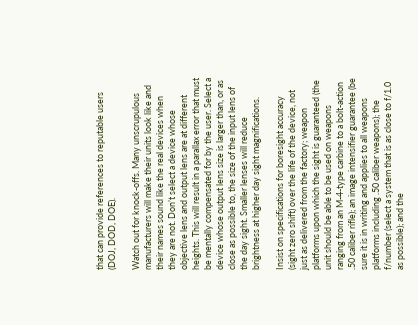that can provide references to reputable users (DOJ, DOD, DOE).

Watch out for knock-offs. Many unscrupulous manufacturers will make their units look like and their names sound like the real devices when they are not. Don’t select a device whose objective lens and output lens are at different heights. This will result in a parallax error that must be mentally compensated for by the user. Select a device whose output lens size is larger than, or as close as possible to, the size of the input lens of the day sight. Smaller lenses will reduce brightness at higher day sight magnifications.

Insist on specifications for boresight accuracy (sight zero shift) over the life of the device, not just as delivered from the factory; weapon platforms upon which the sight is guaranteed (the unit should be able to be used on weapons ranging from an M-4-type carbine to a bolt-action .50 caliber rifle); an image intensifier guarantee (be sure it is in writing and applies to all weapons platforms including .50 caliber weapons); the f/number (select a system that is as close to f/1.0 as possible); and the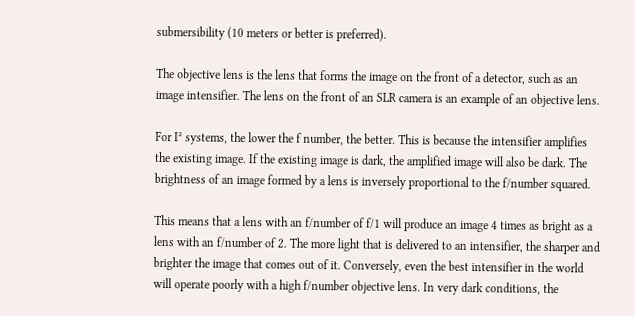submersibility (10 meters or better is preferred).

The objective lens is the lens that forms the image on the front of a detector, such as an image intensifier. The lens on the front of an SLR camera is an example of an objective lens.

For I² systems, the lower the f number, the better. This is because the intensifier amplifies the existing image. If the existing image is dark, the amplified image will also be dark. The brightness of an image formed by a lens is inversely proportional to the f/number squared.

This means that a lens with an f/number of f/1 will produce an image 4 times as bright as a lens with an f/number of 2. The more light that is delivered to an intensifier, the sharper and brighter the image that comes out of it. Conversely, even the best intensifier in the world will operate poorly with a high f/number objective lens. In very dark conditions, the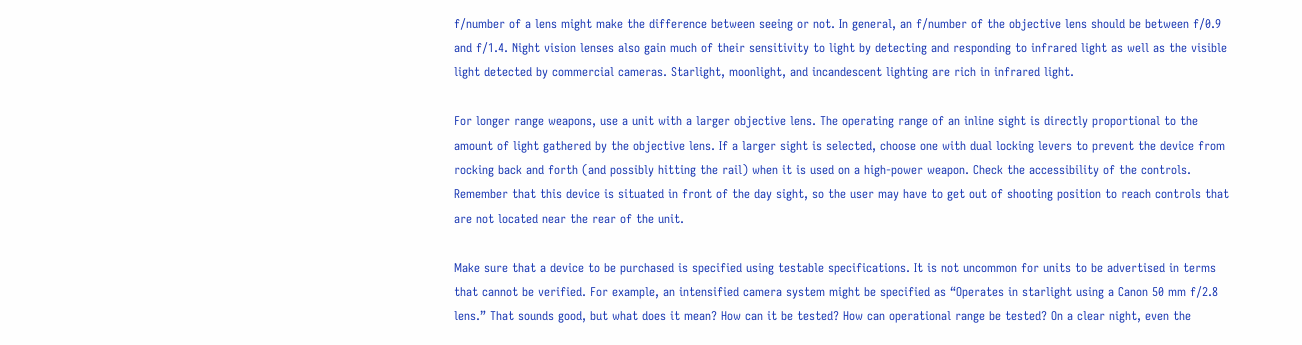f/number of a lens might make the difference between seeing or not. In general, an f/number of the objective lens should be between f/0.9 and f/1.4. Night vision lenses also gain much of their sensitivity to light by detecting and responding to infrared light as well as the visible light detected by commercial cameras. Starlight, moonlight, and incandescent lighting are rich in infrared light.

For longer range weapons, use a unit with a larger objective lens. The operating range of an inline sight is directly proportional to the amount of light gathered by the objective lens. If a larger sight is selected, choose one with dual locking levers to prevent the device from rocking back and forth (and possibly hitting the rail) when it is used on a high-power weapon. Check the accessibility of the controls. Remember that this device is situated in front of the day sight, so the user may have to get out of shooting position to reach controls that are not located near the rear of the unit.

Make sure that a device to be purchased is specified using testable specifications. It is not uncommon for units to be advertised in terms that cannot be verified. For example, an intensified camera system might be specified as “Operates in starlight using a Canon 50 mm f/2.8 lens.” That sounds good, but what does it mean? How can it be tested? How can operational range be tested? On a clear night, even the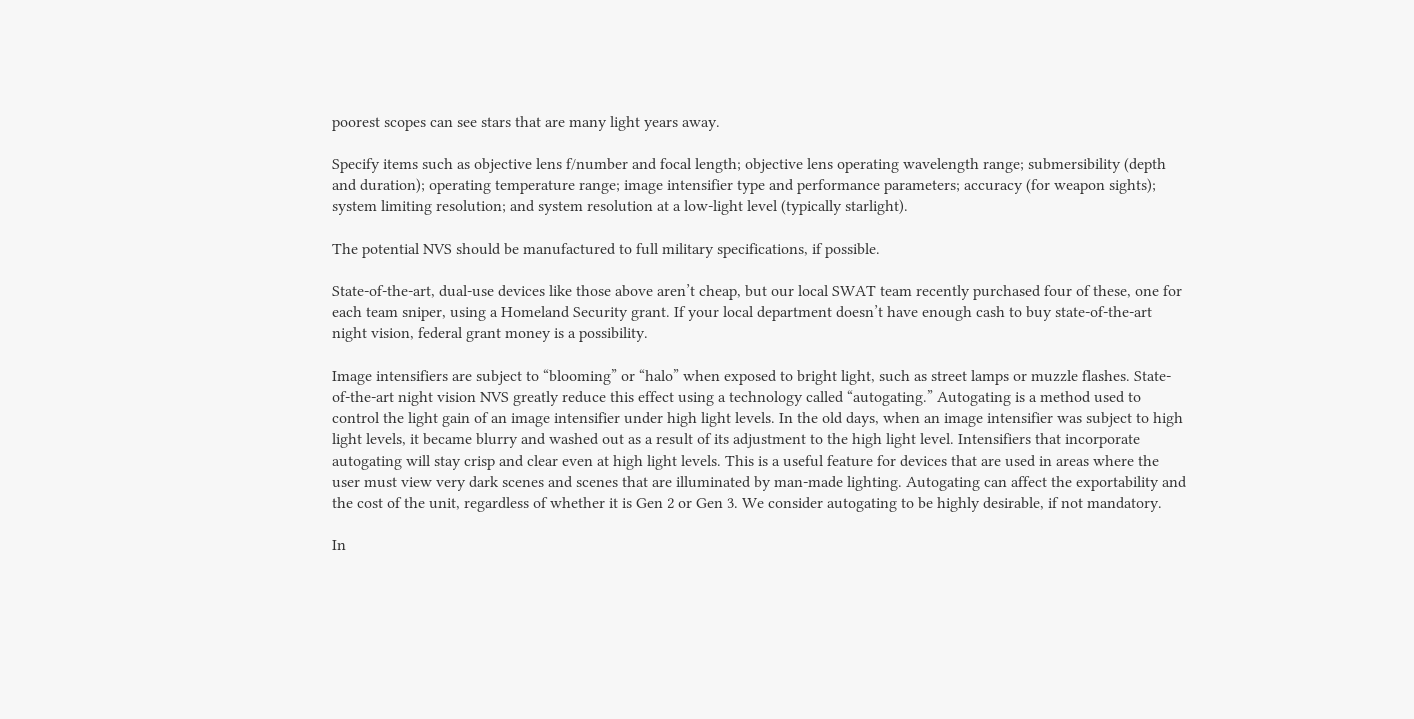poorest scopes can see stars that are many light years away.

Specify items such as objective lens f/number and focal length; objective lens operating wavelength range; submersibility (depth and duration); operating temperature range; image intensifier type and performance parameters; accuracy (for weapon sights); system limiting resolution; and system resolution at a low-light level (typically starlight).

The potential NVS should be manufactured to full military specifications, if possible.

State-of-the-art, dual-use devices like those above aren’t cheap, but our local SWAT team recently purchased four of these, one for each team sniper, using a Homeland Security grant. If your local department doesn’t have enough cash to buy state-of-the-art night vision, federal grant money is a possibility.

Image intensifiers are subject to “blooming” or “halo” when exposed to bright light, such as street lamps or muzzle flashes. State-of-the-art night vision NVS greatly reduce this effect using a technology called “autogating.” Autogating is a method used to control the light gain of an image intensifier under high light levels. In the old days, when an image intensifier was subject to high light levels, it became blurry and washed out as a result of its adjustment to the high light level. Intensifiers that incorporate autogating will stay crisp and clear even at high light levels. This is a useful feature for devices that are used in areas where the user must view very dark scenes and scenes that are illuminated by man-made lighting. Autogating can affect the exportability and the cost of the unit, regardless of whether it is Gen 2 or Gen 3. We consider autogating to be highly desirable, if not mandatory.

In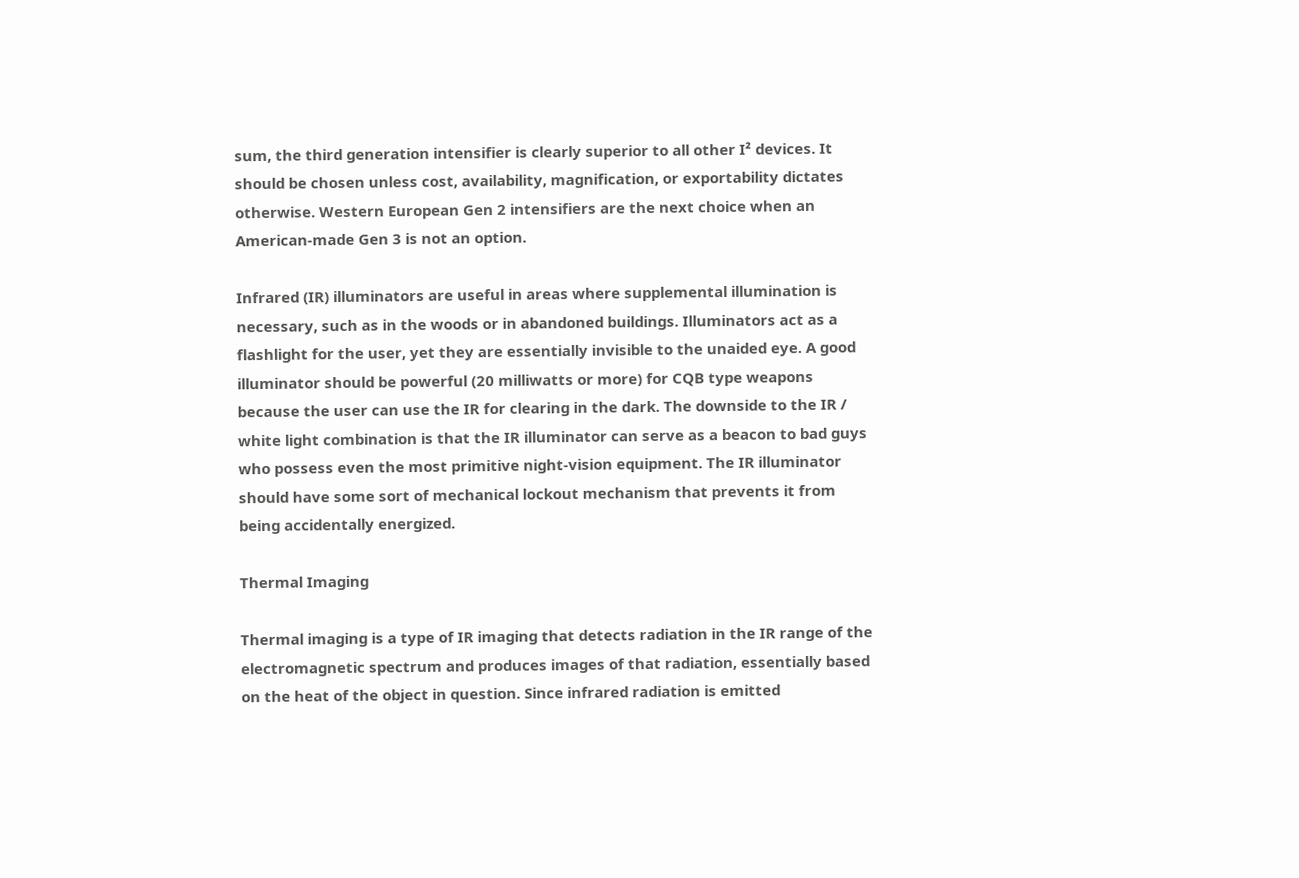sum, the third generation intensifier is clearly superior to all other I² devices. It should be chosen unless cost, availability, magnification, or exportability dictates otherwise. Western European Gen 2 intensifiers are the next choice when an American-made Gen 3 is not an option.

Infrared (IR) illuminators are useful in areas where supplemental illumination is necessary, such as in the woods or in abandoned buildings. Illuminators act as a flashlight for the user, yet they are essentially invisible to the unaided eye. A good illuminator should be powerful (20 milliwatts or more) for CQB type weapons because the user can use the IR for clearing in the dark. The downside to the IR / white light combination is that the IR illuminator can serve as a beacon to bad guys who possess even the most primitive night-vision equipment. The IR illuminator should have some sort of mechanical lockout mechanism that prevents it from being accidentally energized.

Thermal Imaging

Thermal imaging is a type of IR imaging that detects radiation in the IR range of the electromagnetic spectrum and produces images of that radiation, essentially based on the heat of the object in question. Since infrared radiation is emitted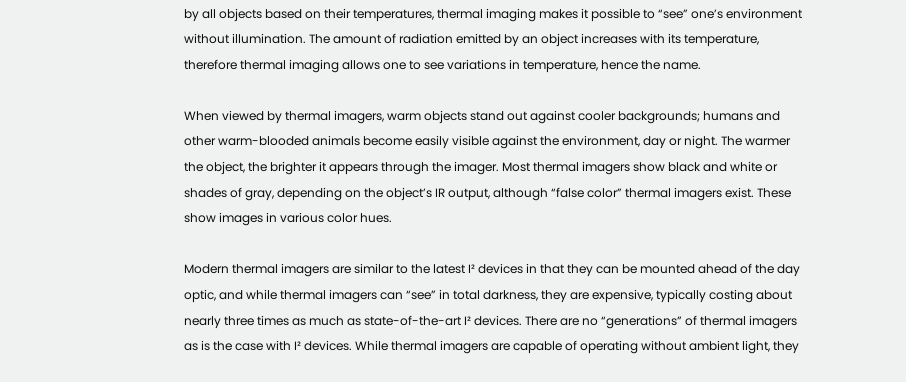by all objects based on their temperatures, thermal imaging makes it possible to “see” one’s environment without illumination. The amount of radiation emitted by an object increases with its temperature, therefore thermal imaging allows one to see variations in temperature, hence the name.

When viewed by thermal imagers, warm objects stand out against cooler backgrounds; humans and other warm-blooded animals become easily visible against the environment, day or night. The warmer the object, the brighter it appears through the imager. Most thermal imagers show black and white or shades of gray, depending on the object’s IR output, although “false color” thermal imagers exist. These show images in various color hues.

Modern thermal imagers are similar to the latest I² devices in that they can be mounted ahead of the day optic, and while thermal imagers can “see” in total darkness, they are expensive, typically costing about nearly three times as much as state-of-the-art I² devices. There are no “generations” of thermal imagers as is the case with I² devices. While thermal imagers are capable of operating without ambient light, they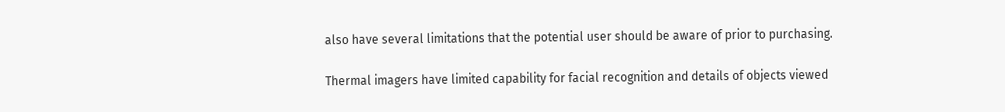also have several limitations that the potential user should be aware of prior to purchasing.

Thermal imagers have limited capability for facial recognition and details of objects viewed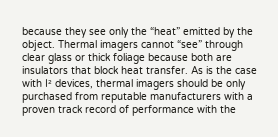because they see only the “heat” emitted by the object. Thermal imagers cannot “see” through clear glass or thick foliage because both are insulators that block heat transfer. As is the case with I² devices, thermal imagers should be only purchased from reputable manufacturers with a proven track record of performance with the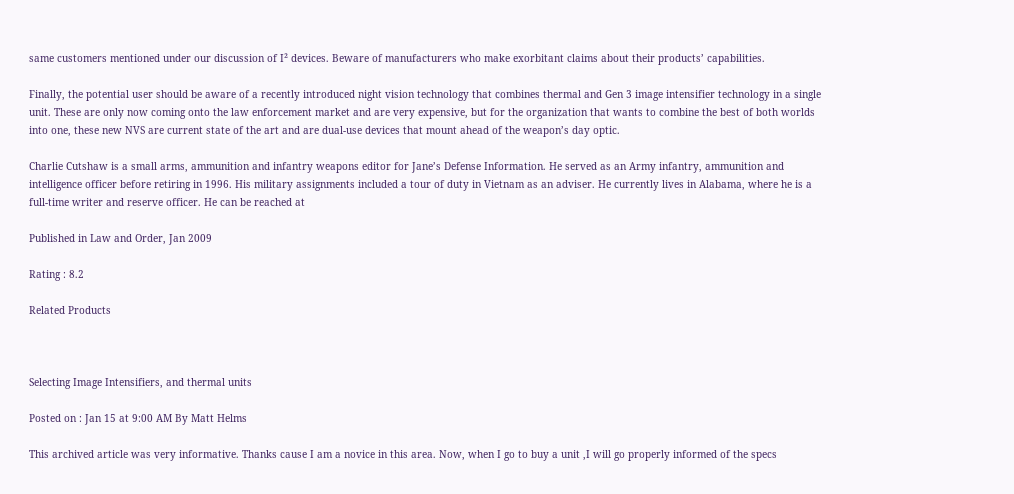same customers mentioned under our discussion of I² devices. Beware of manufacturers who make exorbitant claims about their products’ capabilities.

Finally, the potential user should be aware of a recently introduced night vision technology that combines thermal and Gen 3 image intensifier technology in a single unit. These are only now coming onto the law enforcement market and are very expensive, but for the organization that wants to combine the best of both worlds into one, these new NVS are current state of the art and are dual-use devices that mount ahead of the weapon’s day optic.

Charlie Cutshaw is a small arms, ammunition and infantry weapons editor for Jane’s Defense Information. He served as an Army infantry, ammunition and intelligence officer before retiring in 1996. His military assignments included a tour of duty in Vietnam as an adviser. He currently lives in Alabama, where he is a full-time writer and reserve officer. He can be reached at

Published in Law and Order, Jan 2009

Rating : 8.2

Related Products



Selecting Image Intensifiers, and thermal units

Posted on : Jan 15 at 9:00 AM By Matt Helms

This archived article was very informative. Thanks cause I am a novice in this area. Now, when I go to buy a unit ,I will go properly informed of the specs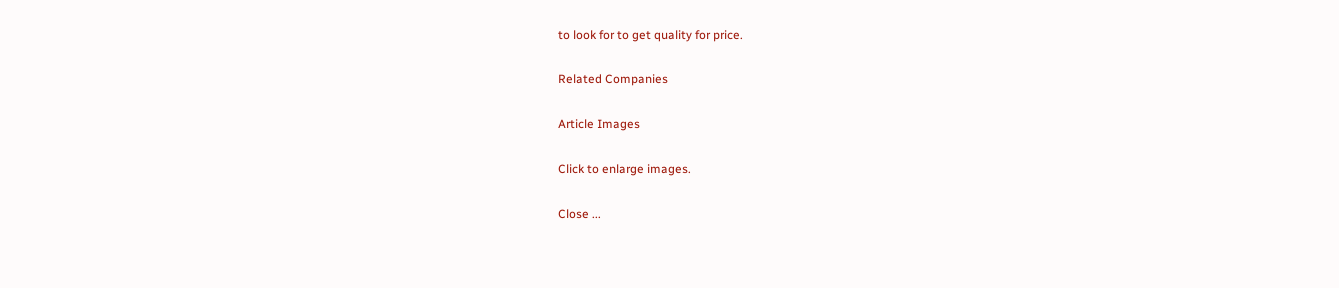to look for to get quality for price.

Related Companies

Article Images

Click to enlarge images.

Close ...